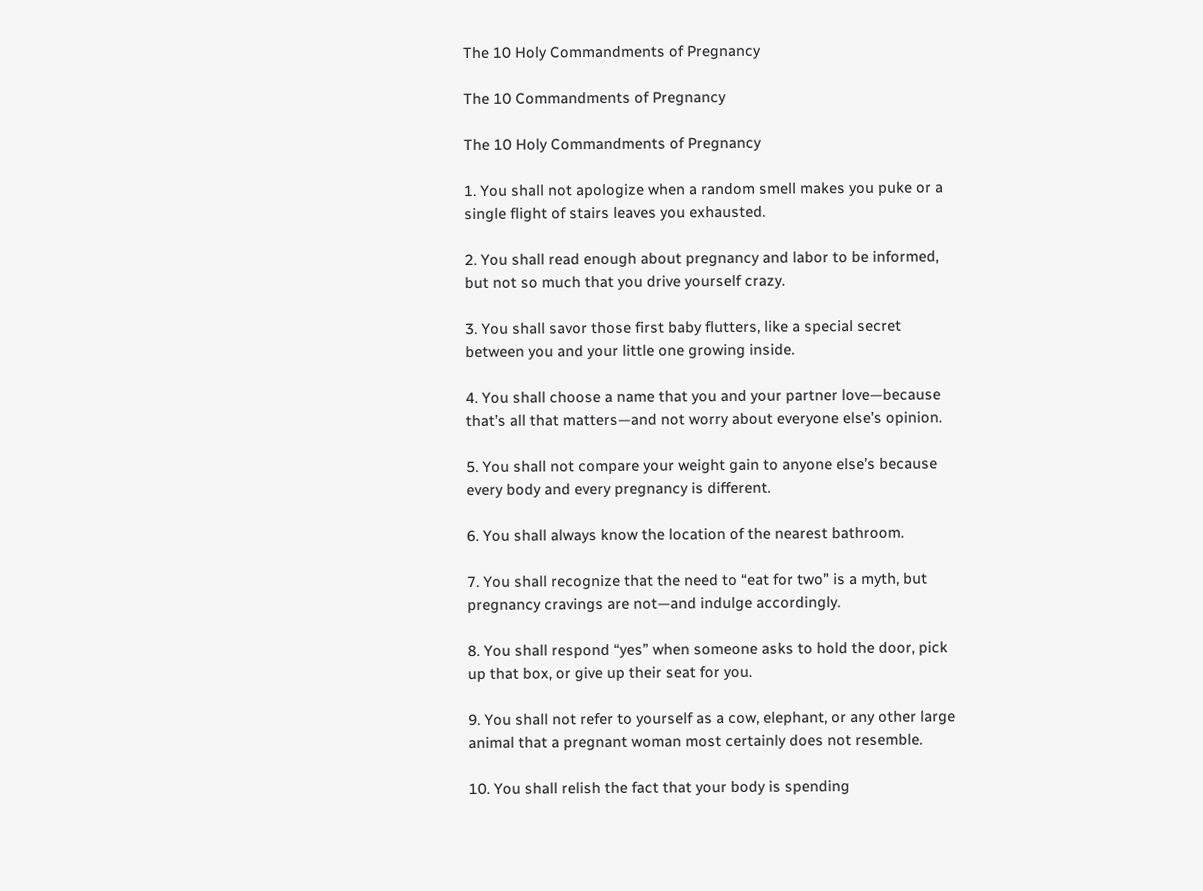The 10 Holy Commandments of Pregnancy

The 10 Commandments of Pregnancy

The 10 Holy Commandments of Pregnancy

1. You shall not apologize when a random smell makes you puke or a single flight of stairs leaves you exhausted.

2. You shall read enough about pregnancy and labor to be informed, but not so much that you drive yourself crazy.

3. You shall savor those first baby flutters, like a special secret between you and your little one growing inside.

4. You shall choose a name that you and your partner love—because that’s all that matters—and not worry about everyone else’s opinion.

5. You shall not compare your weight gain to anyone else’s because every body and every pregnancy is different.

6. You shall always know the location of the nearest bathroom.

7. You shall recognize that the need to “eat for two” is a myth, but pregnancy cravings are not—and indulge accordingly.

8. You shall respond “yes” when someone asks to hold the door, pick up that box, or give up their seat for you.

9. You shall not refer to yourself as a cow, elephant, or any other large animal that a pregnant woman most certainly does not resemble.

10. You shall relish the fact that your body is spending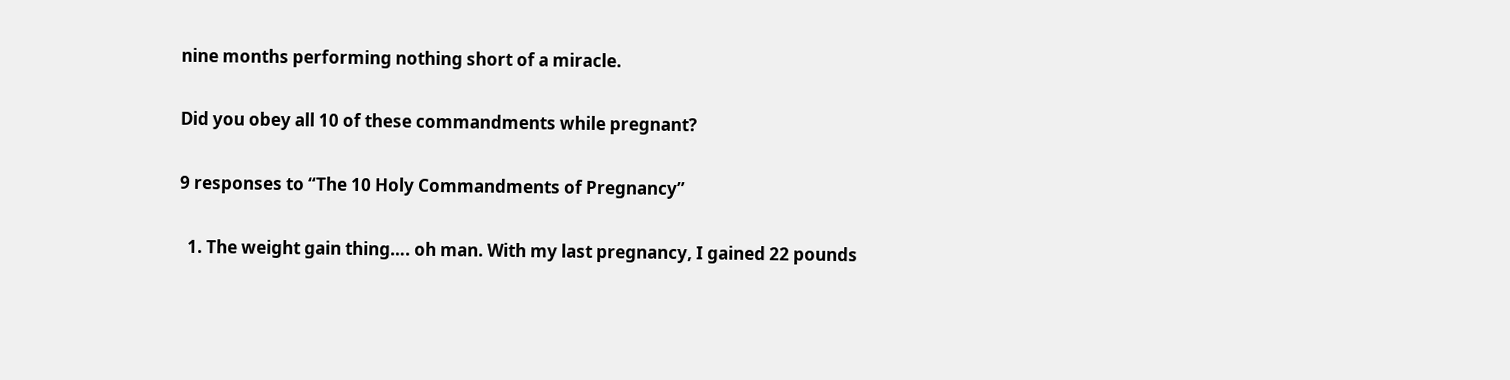nine months performing nothing short of a miracle.

Did you obey all 10 of these commandments while pregnant?

9 responses to “The 10 Holy Commandments of Pregnancy”

  1. The weight gain thing…. oh man. With my last pregnancy, I gained 22 pounds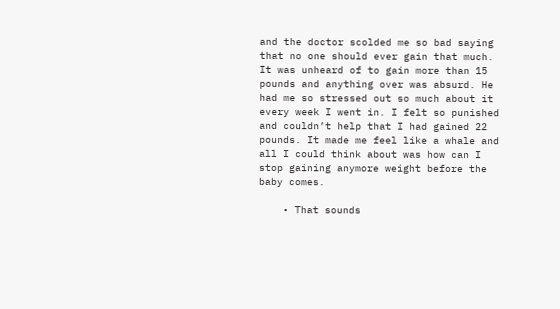and the doctor scolded me so bad saying that no one should ever gain that much. It was unheard of to gain more than 15 pounds and anything over was absurd. He had me so stressed out so much about it every week I went in. I felt so punished and couldn’t help that I had gained 22 pounds. It made me feel like a whale and all I could think about was how can I stop gaining anymore weight before the baby comes.

    • That sounds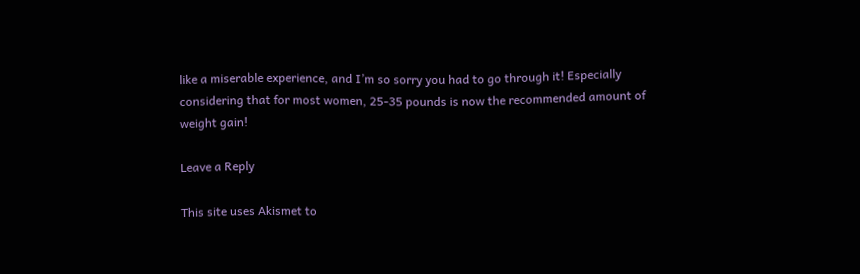like a miserable experience, and I’m so sorry you had to go through it! Especially considering that for most women, 25-35 pounds is now the recommended amount of weight gain!

Leave a Reply

This site uses Akismet to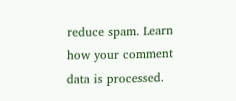reduce spam. Learn how your comment data is processed.